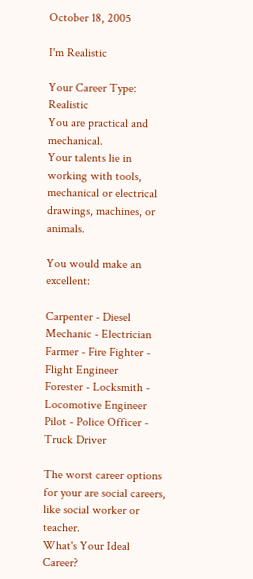October 18, 2005

I'm Realistic

Your Career Type: Realistic
You are practical and mechanical.
Your talents lie in working with tools, mechanical or electrical drawings, machines, or animals.

You would make an excellent:

Carpenter - Diesel Mechanic - Electrician
Farmer - Fire Fighter - Flight Engineer
Forester - Locksmith - Locomotive Engineer
Pilot - Police Officer - Truck Driver

The worst career options for your are social careers, like social worker or teacher.
What's Your Ideal Career?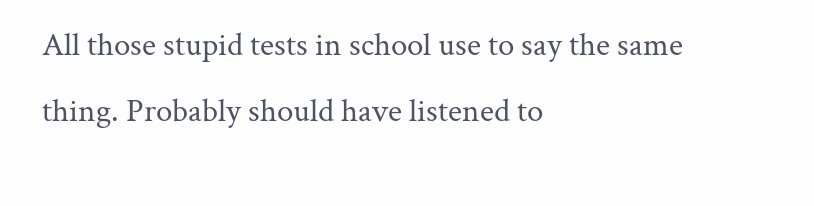All those stupid tests in school use to say the same thing. Probably should have listened to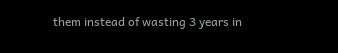them instead of wasting 3 years in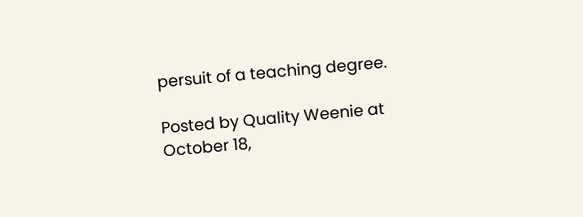persuit of a teaching degree.

Posted by Quality Weenie at October 18,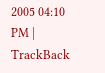2005 04:10 PM | TrackBack